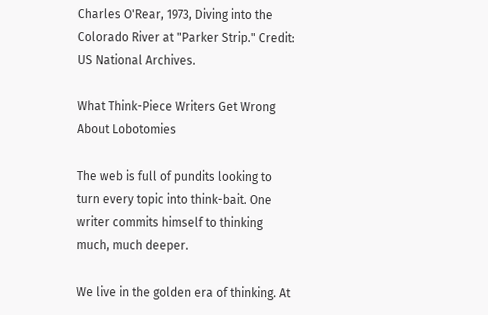Charles O'Rear, 1973, Diving into the Colorado River at "Parker Strip." Credit: US National Archives.

What Think-Piece Writers Get Wrong About Lobotomies

The web is full of pundits looking to turn every topic into think-bait. One writer commits himself to thinking much, much deeper.

We live in the golden era of thinking. At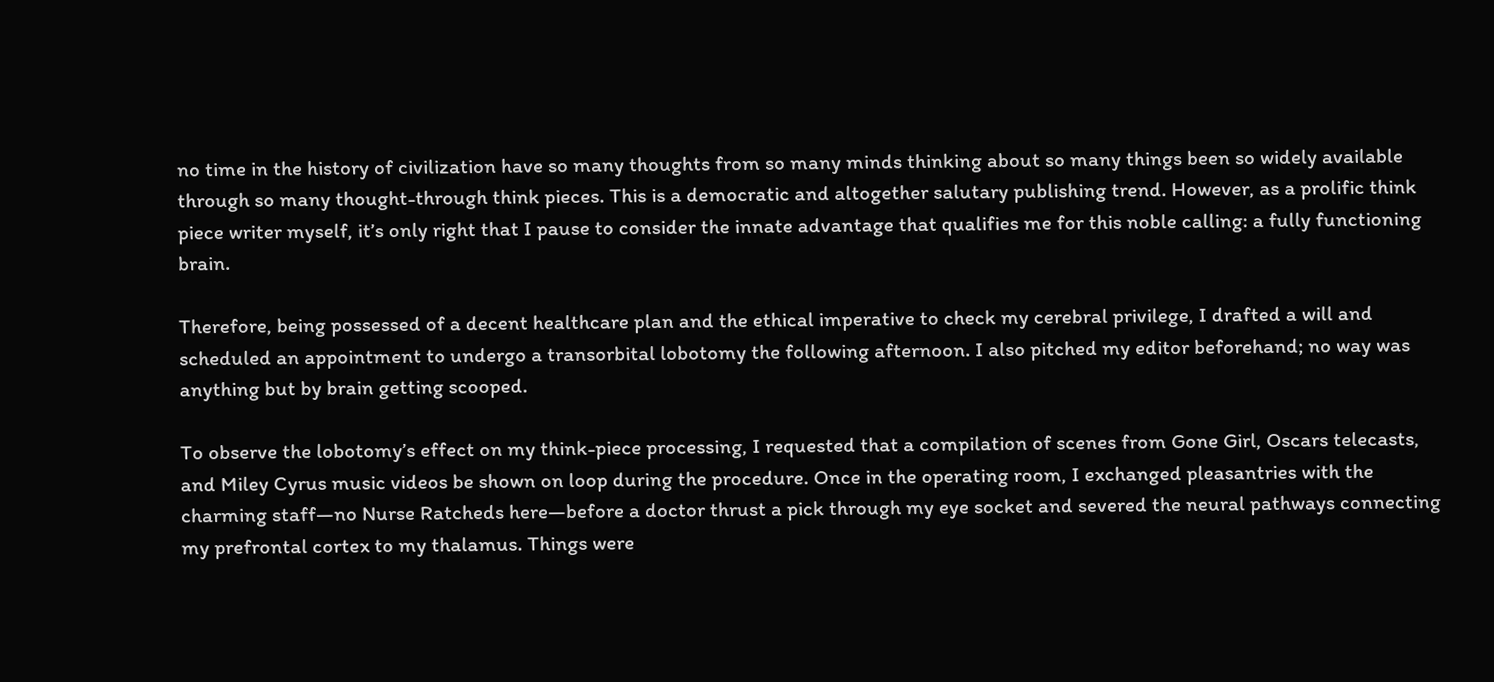no time in the history of civilization have so many thoughts from so many minds thinking about so many things been so widely available through so many thought-through think pieces. This is a democratic and altogether salutary publishing trend. However, as a prolific think piece writer myself, it’s only right that I pause to consider the innate advantage that qualifies me for this noble calling: a fully functioning brain.

Therefore, being possessed of a decent healthcare plan and the ethical imperative to check my cerebral privilege, I drafted a will and scheduled an appointment to undergo a transorbital lobotomy the following afternoon. I also pitched my editor beforehand; no way was anything but by brain getting scooped.

To observe the lobotomy’s effect on my think-piece processing, I requested that a compilation of scenes from Gone Girl, Oscars telecasts, and Miley Cyrus music videos be shown on loop during the procedure. Once in the operating room, I exchanged pleasantries with the charming staff—no Nurse Ratcheds here—before a doctor thrust a pick through my eye socket and severed the neural pathways connecting my prefrontal cortex to my thalamus. Things were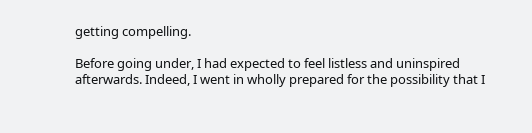getting compelling.

Before going under, I had expected to feel listless and uninspired afterwards. Indeed, I went in wholly prepared for the possibility that I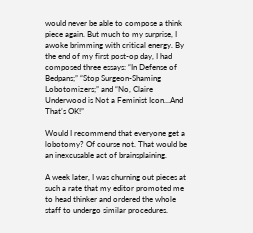would never be able to compose a think piece again. But much to my surprise, I awoke brimming with critical energy. By the end of my first post-op day, I had composed three essays: “In Defense of Bedpans;” “Stop Surgeon-Shaming Lobotomizers;” and “No, Claire Underwood is Not a Feminist Icon…And That’s OK!”

Would I recommend that everyone get a lobotomy? Of course not. That would be an inexcusable act of brainsplaining.

A week later, I was churning out pieces at such a rate that my editor promoted me to head thinker and ordered the whole staff to undergo similar procedures.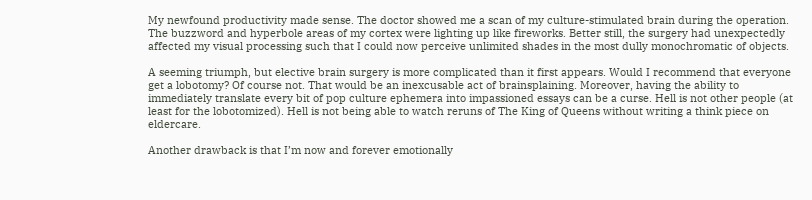My newfound productivity made sense. The doctor showed me a scan of my culture-stimulated brain during the operation. The buzzword and hyperbole areas of my cortex were lighting up like fireworks. Better still, the surgery had unexpectedly affected my visual processing such that I could now perceive unlimited shades in the most dully monochromatic of objects.

A seeming triumph, but elective brain surgery is more complicated than it first appears. Would I recommend that everyone get a lobotomy? Of course not. That would be an inexcusable act of brainsplaining. Moreover, having the ability to immediately translate every bit of pop culture ephemera into impassioned essays can be a curse. Hell is not other people (at least for the lobotomized). Hell is not being able to watch reruns of The King of Queens without writing a think piece on eldercare.

Another drawback is that I’m now and forever emotionally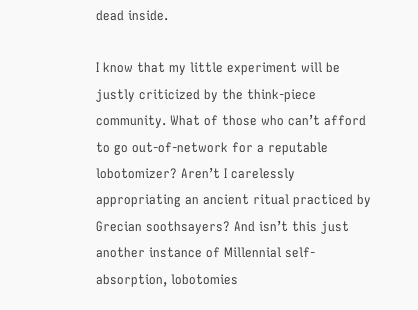dead inside.

I know that my little experiment will be justly criticized by the think-piece community. What of those who can’t afford to go out-of-network for a reputable lobotomizer? Aren’t I carelessly appropriating an ancient ritual practiced by Grecian soothsayers? And isn’t this just another instance of Millennial self-absorption, lobotomies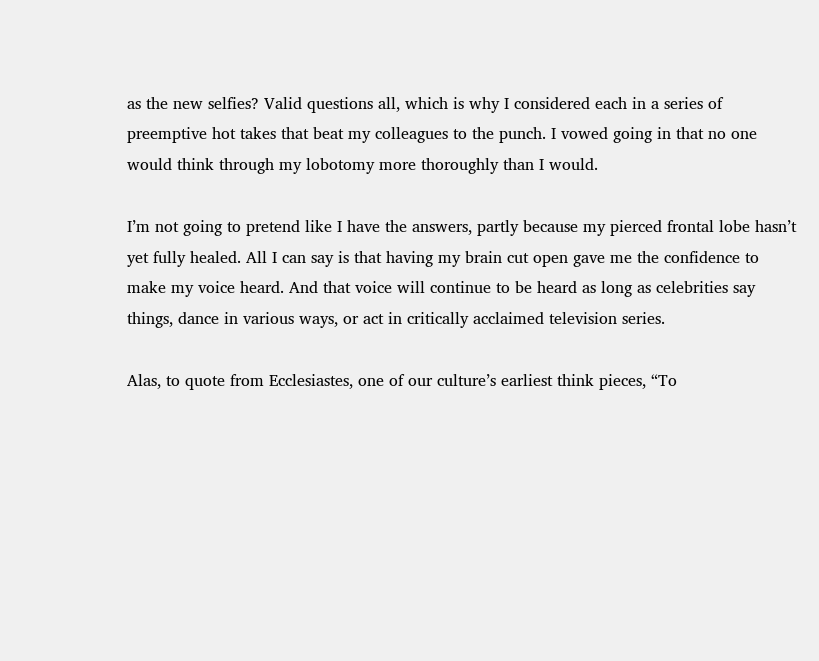as the new selfies? Valid questions all, which is why I considered each in a series of preemptive hot takes that beat my colleagues to the punch. I vowed going in that no one would think through my lobotomy more thoroughly than I would.

I’m not going to pretend like I have the answers, partly because my pierced frontal lobe hasn’t yet fully healed. All I can say is that having my brain cut open gave me the confidence to make my voice heard. And that voice will continue to be heard as long as celebrities say things, dance in various ways, or act in critically acclaimed television series.

Alas, to quote from Ecclesiastes, one of our culture’s earliest think pieces, “To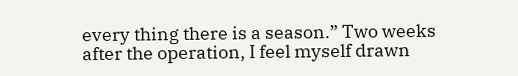every thing there is a season.” Two weeks after the operation, I feel myself drawn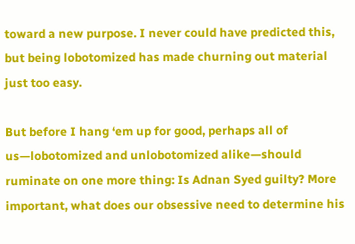toward a new purpose. I never could have predicted this, but being lobotomized has made churning out material just too easy.

But before I hang ‘em up for good, perhaps all of us—lobotomized and unlobotomized alike—should ruminate on one more thing: Is Adnan Syed guilty? More important, what does our obsessive need to determine his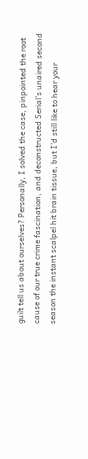guilt tell us about ourselves? Personally, I solved the case, pinpointed the root cause of our true crime fascination, and deconstructed Serial’s unaired second season the instant scalpel hit brain tissue, but I’d still like to hear your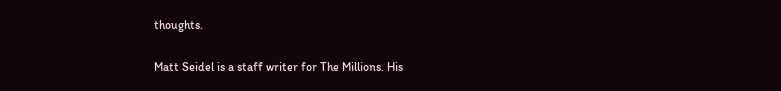thoughts.

Matt Seidel is a staff writer for The Millions. His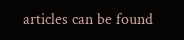articles can be found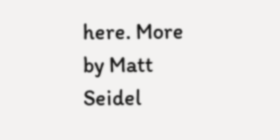here. More by Matt Seidel